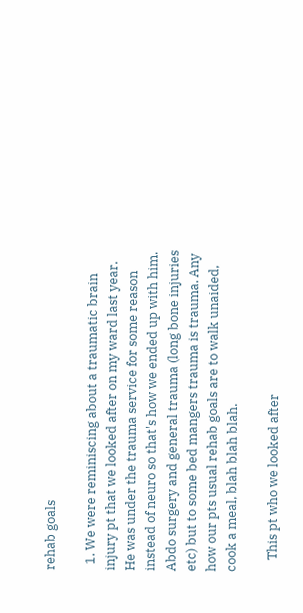rehab goals

  1. We were reminiscing about a traumatic brain injury pt that we looked after on my ward last year. He was under the trauma service for some reason instead of neuro so that's how we ended up with him. Abdo surgery and general trauma (long bone injuries etc) but to some bed mangers trauma is trauma. Any how our pts usual rehab goals are to walk unaided, cook a meal, blah blah blah.

    This pt who we looked after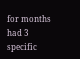for months had 3 specific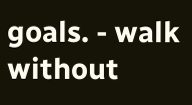goals. - walk without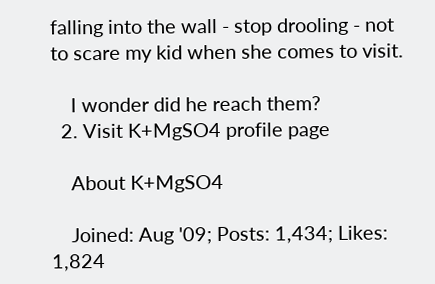falling into the wall - stop drooling - not to scare my kid when she comes to visit.

    I wonder did he reach them?
  2. Visit K+MgSO4 profile page

    About K+MgSO4

    Joined: Aug '09; Posts: 1,434; Likes: 1,824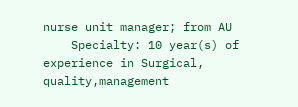nurse unit manager; from AU
    Specialty: 10 year(s) of experience in Surgical, quality,management